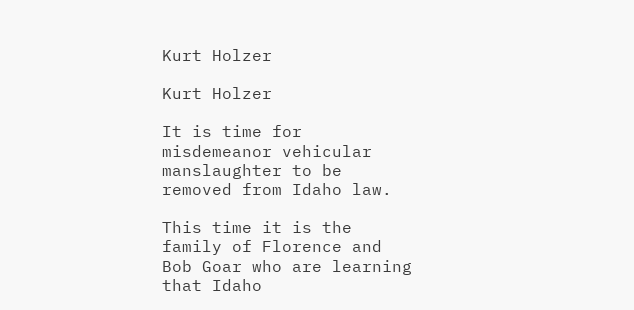Kurt Holzer

Kurt Holzer

It is time for misdemeanor vehicular manslaughter to be removed from Idaho law.

This time it is the family of Florence and Bob Goar who are learning that Idaho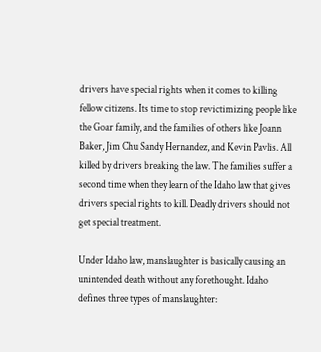drivers have special rights when it comes to killing fellow citizens. Its time to stop revictimizing people like the Goar family, and the families of others like Joann Baker, Jim Chu Sandy Hernandez, and Kevin Pavlis. All killed by drivers breaking the law. The families suffer a second time when they learn of the Idaho law that gives drivers special rights to kill. Deadly drivers should not get special treatment.

Under Idaho law, manslaughter is basically causing an unintended death without any forethought. Idaho defines three types of manslaughter: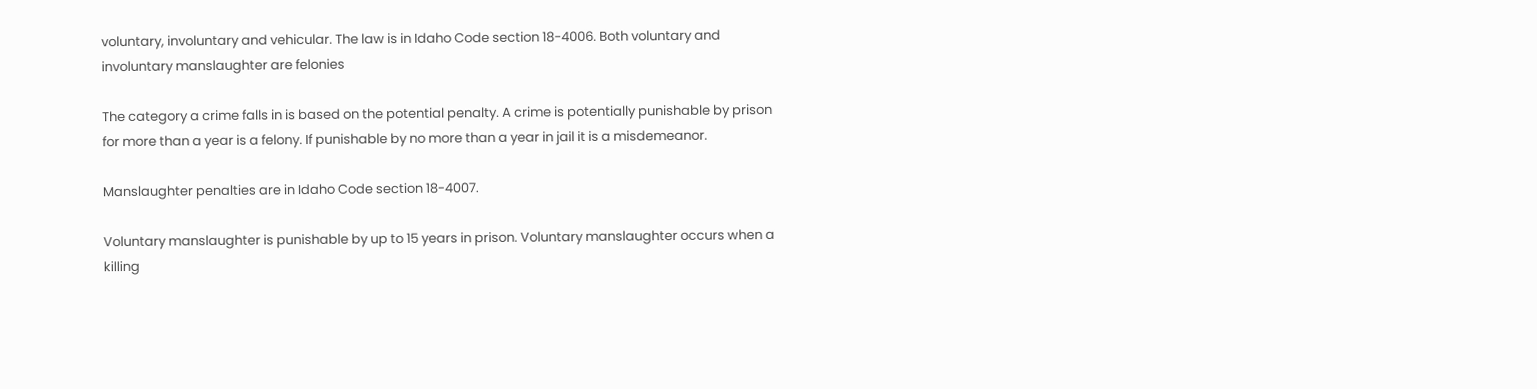voluntary, involuntary and vehicular. The law is in Idaho Code section 18-4006. Both voluntary and involuntary manslaughter are felonies

The category a crime falls in is based on the potential penalty. A crime is potentially punishable by prison for more than a year is a felony. If punishable by no more than a year in jail it is a misdemeanor.

Manslaughter penalties are in Idaho Code section 18-4007.

Voluntary manslaughter is punishable by up to 15 years in prison. Voluntary manslaughter occurs when a killing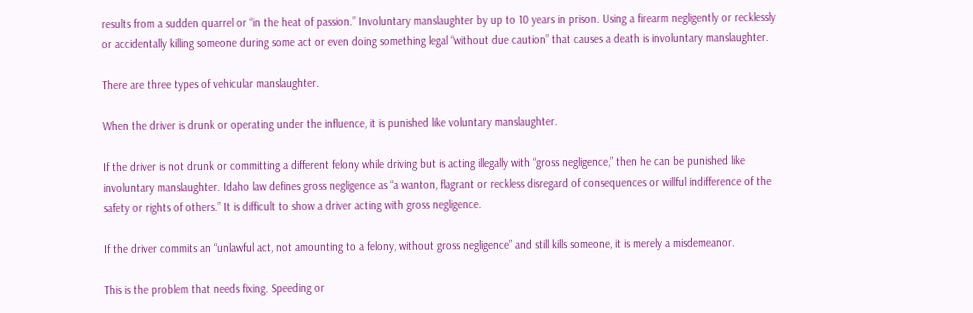results from a sudden quarrel or “in the heat of passion.” Involuntary manslaughter by up to 10 years in prison. Using a firearm negligently or recklessly or accidentally killing someone during some act or even doing something legal “without due caution” that causes a death is involuntary manslaughter.

There are three types of vehicular manslaughter.

When the driver is drunk or operating under the influence, it is punished like voluntary manslaughter.

If the driver is not drunk or committing a different felony while driving but is acting illegally with “gross negligence,” then he can be punished like involuntary manslaughter. Idaho law defines gross negligence as “a wanton, flagrant or reckless disregard of consequences or willful indifference of the safety or rights of others.” It is difficult to show a driver acting with gross negligence.

If the driver commits an “unlawful act, not amounting to a felony, without gross negligence” and still kills someone, it is merely a misdemeanor.

This is the problem that needs fixing. Speeding or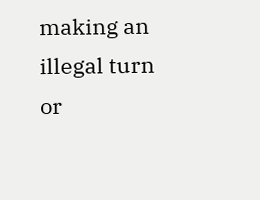making an illegal turn or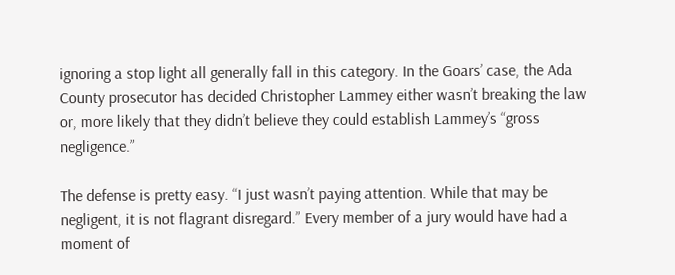ignoring a stop light all generally fall in this category. In the Goars’ case, the Ada County prosecutor has decided Christopher Lammey either wasn’t breaking the law or, more likely that they didn’t believe they could establish Lammey’s “gross negligence.”

The defense is pretty easy. “I just wasn’t paying attention. While that may be negligent, it is not flagrant disregard.” Every member of a jury would have had a moment of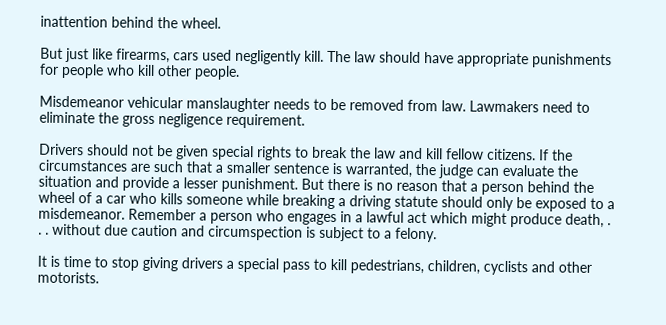inattention behind the wheel.

But just like firearms, cars used negligently kill. The law should have appropriate punishments for people who kill other people.

Misdemeanor vehicular manslaughter needs to be removed from law. Lawmakers need to eliminate the gross negligence requirement.

Drivers should not be given special rights to break the law and kill fellow citizens. If the circumstances are such that a smaller sentence is warranted, the judge can evaluate the situation and provide a lesser punishment. But there is no reason that a person behind the wheel of a car who kills someone while breaking a driving statute should only be exposed to a misdemeanor. Remember a person who engages in a lawful act which might produce death, . . . without due caution and circumspection is subject to a felony.

It is time to stop giving drivers a special pass to kill pedestrians, children, cyclists and other motorists.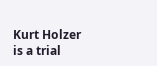Kurt Holzer is a trial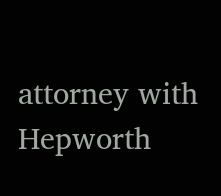attorney with Hepworth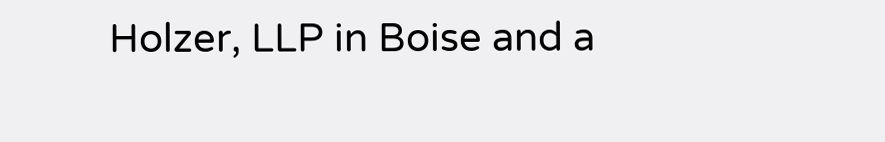Holzer, LLP in Boise and a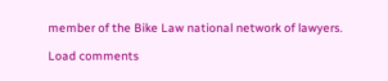member of the Bike Law national network of lawyers.

Load comments